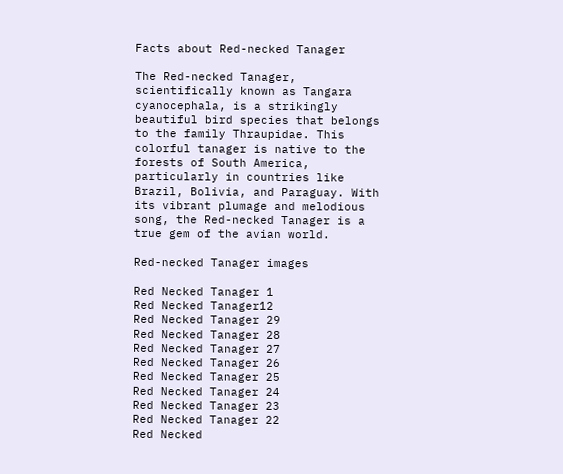Facts about Red-necked Tanager

The Red-necked Tanager, scientifically known as Tangara cyanocephala, is a strikingly beautiful bird species that belongs to the family Thraupidae. This colorful tanager is native to the forests of South America, particularly in countries like Brazil, Bolivia, and Paraguay. With its vibrant plumage and melodious song, the Red-necked Tanager is a true gem of the avian world.

Red-necked Tanager images

Red Necked Tanager 1
Red Necked Tanager12
Red Necked Tanager 29
Red Necked Tanager 28
Red Necked Tanager 27
Red Necked Tanager 26
Red Necked Tanager 25
Red Necked Tanager 24
Red Necked Tanager 23
Red Necked Tanager 22
Red Necked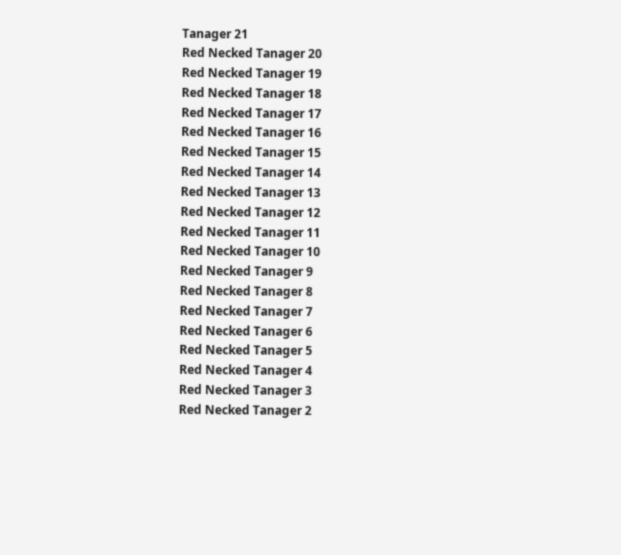Tanager 21
Red Necked Tanager 20
Red Necked Tanager 19
Red Necked Tanager 18
Red Necked Tanager 17
Red Necked Tanager 16
Red Necked Tanager 15
Red Necked Tanager 14
Red Necked Tanager 13
Red Necked Tanager 12
Red Necked Tanager 11
Red Necked Tanager 10
Red Necked Tanager 9
Red Necked Tanager 8
Red Necked Tanager 7
Red Necked Tanager 6
Red Necked Tanager 5
Red Necked Tanager 4
Red Necked Tanager 3
Red Necked Tanager 2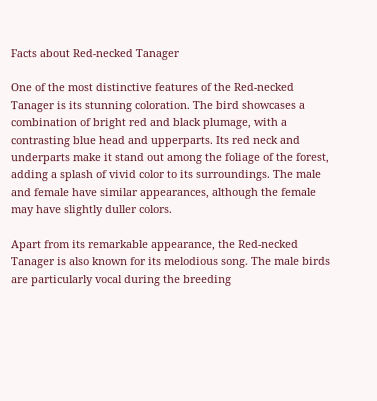Facts about Red-necked Tanager

One of the most distinctive features of the Red-necked Tanager is its stunning coloration. The bird showcases a combination of bright red and black plumage, with a contrasting blue head and upperparts. Its red neck and underparts make it stand out among the foliage of the forest, adding a splash of vivid color to its surroundings. The male and female have similar appearances, although the female may have slightly duller colors.

Apart from its remarkable appearance, the Red-necked Tanager is also known for its melodious song. The male birds are particularly vocal during the breeding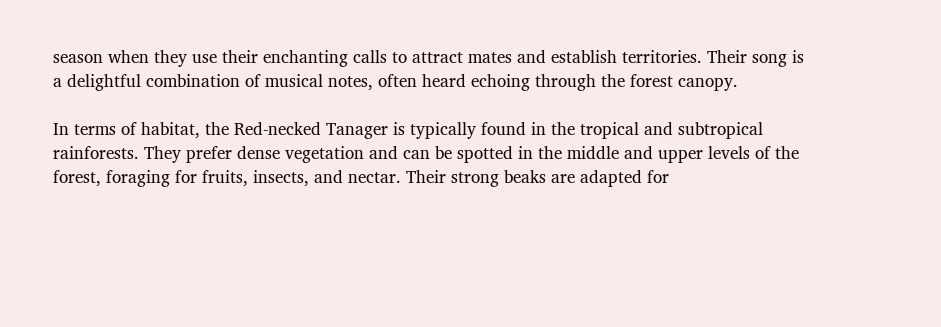season when they use their enchanting calls to attract mates and establish territories. Their song is a delightful combination of musical notes, often heard echoing through the forest canopy.

In terms of habitat, the Red-necked Tanager is typically found in the tropical and subtropical rainforests. They prefer dense vegetation and can be spotted in the middle and upper levels of the forest, foraging for fruits, insects, and nectar. Their strong beaks are adapted for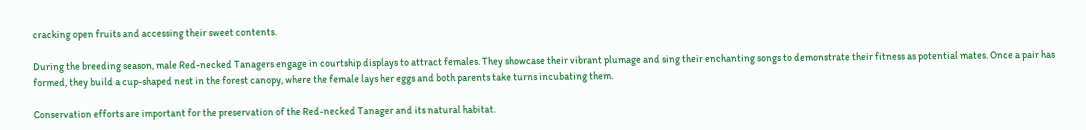cracking open fruits and accessing their sweet contents.

During the breeding season, male Red-necked Tanagers engage in courtship displays to attract females. They showcase their vibrant plumage and sing their enchanting songs to demonstrate their fitness as potential mates. Once a pair has formed, they build a cup-shaped nest in the forest canopy, where the female lays her eggs and both parents take turns incubating them.

Conservation efforts are important for the preservation of the Red-necked Tanager and its natural habitat.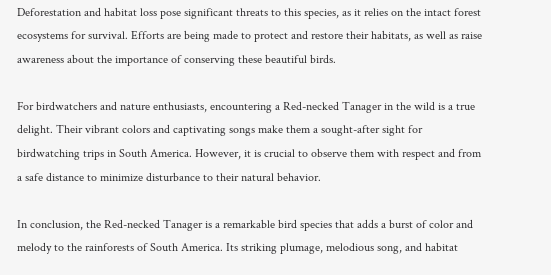Deforestation and habitat loss pose significant threats to this species, as it relies on the intact forest ecosystems for survival. Efforts are being made to protect and restore their habitats, as well as raise awareness about the importance of conserving these beautiful birds.

For birdwatchers and nature enthusiasts, encountering a Red-necked Tanager in the wild is a true delight. Their vibrant colors and captivating songs make them a sought-after sight for birdwatching trips in South America. However, it is crucial to observe them with respect and from a safe distance to minimize disturbance to their natural behavior.

In conclusion, the Red-necked Tanager is a remarkable bird species that adds a burst of color and melody to the rainforests of South America. Its striking plumage, melodious song, and habitat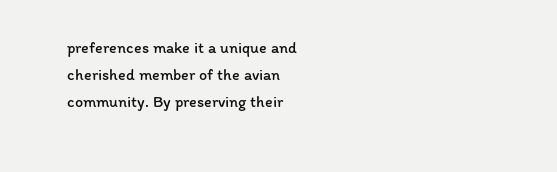preferences make it a unique and cherished member of the avian community. By preserving their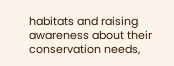habitats and raising awareness about their conservation needs,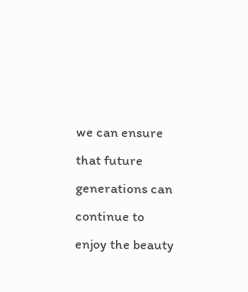we can ensure that future generations can continue to enjoy the beauty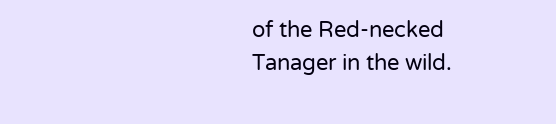of the Red-necked Tanager in the wild.